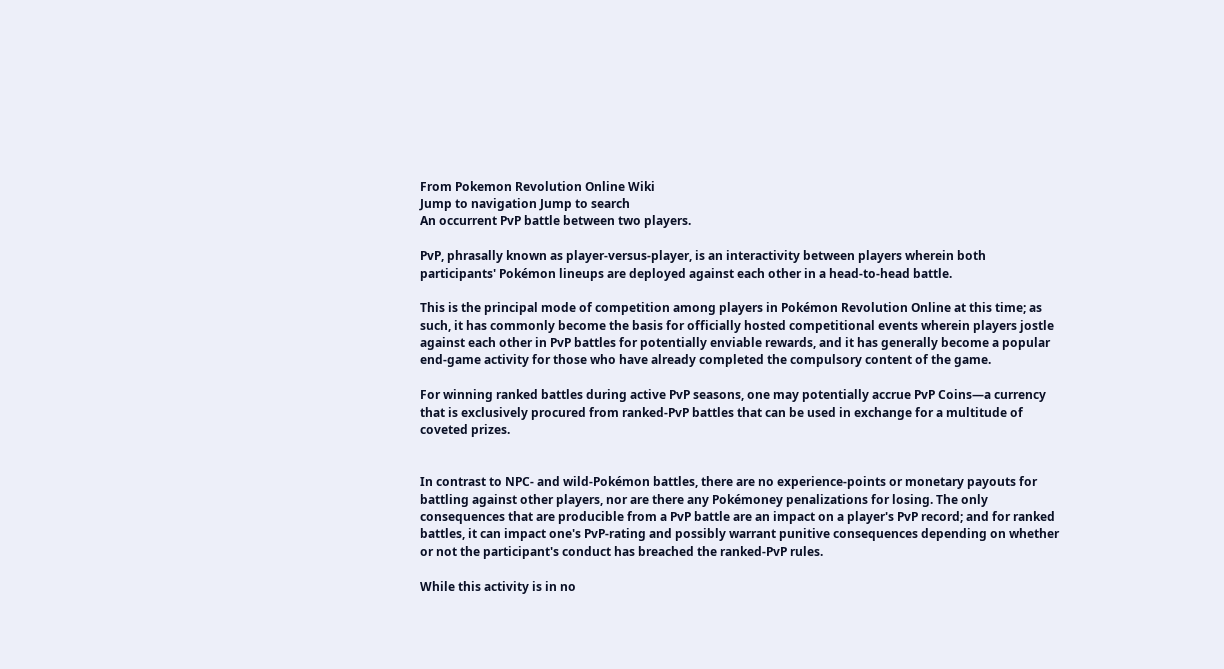From Pokemon Revolution Online Wiki
Jump to navigation Jump to search
An occurrent PvP battle between two players.

PvP, phrasally known as player-versus-player, is an interactivity between players wherein both participants' Pokémon lineups are deployed against each other in a head-to-head battle.

This is the principal mode of competition among players in Pokémon Revolution Online at this time; as such, it has commonly become the basis for officially hosted competitional events wherein players jostle against each other in PvP battles for potentially enviable rewards, and it has generally become a popular end-game activity for those who have already completed the compulsory content of the game.

For winning ranked battles during active PvP seasons, one may potentially accrue PvP Coins—a currency that is exclusively procured from ranked-PvP battles that can be used in exchange for a multitude of coveted prizes.


In contrast to NPC- and wild-Pokémon battles, there are no experience-points or monetary payouts for battling against other players, nor are there any Pokémoney penalizations for losing. The only consequences that are producible from a PvP battle are an impact on a player's PvP record; and for ranked battles, it can impact one's PvP-rating and possibly warrant punitive consequences depending on whether or not the participant's conduct has breached the ranked-PvP rules.

While this activity is in no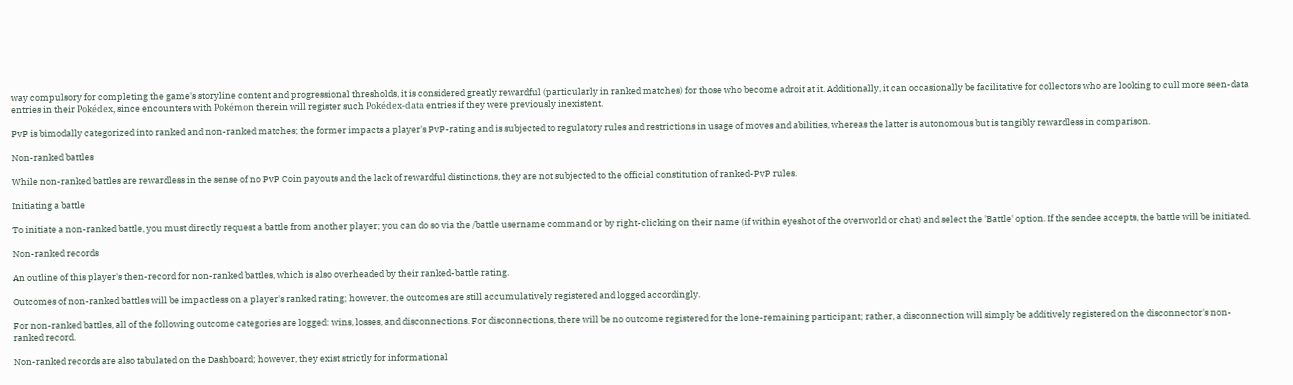way compulsory for completing the game's storyline content and progressional thresholds, it is considered greatly rewardful (particularly in ranked matches) for those who become adroit at it. Additionally, it can occasionally be facilitative for collectors who are looking to cull more seen-data entries in their Pokédex, since encounters with Pokémon therein will register such Pokédex-data entries if they were previously inexistent.

PvP is bimodally categorized into ranked and non-ranked matches; the former impacts a player's PvP-rating and is subjected to regulatory rules and restrictions in usage of moves and abilities, whereas the latter is autonomous but is tangibly rewardless in comparison.

Non-ranked battles

While non-ranked battles are rewardless in the sense of no PvP Coin payouts and the lack of rewardful distinctions, they are not subjected to the official constitution of ranked-PvP rules.

Initiating a battle

To initiate a non-ranked battle, you must directly request a battle from another player; you can do so via the /battle username command or by right-clicking on their name (if within eyeshot of the overworld or chat) and select the 'Battle' option. If the sendee accepts, the battle will be initiated.

Non-ranked records

An outline of this player's then-record for non-ranked battles, which is also overheaded by their ranked-battle rating.

Outcomes of non-ranked battles will be impactless on a player's ranked rating; however, the outcomes are still accumulatively registered and logged accordingly.

For non-ranked battles, all of the following outcome categories are logged: wins, losses, and disconnections. For disconnections, there will be no outcome registered for the lone-remaining participant; rather, a disconnection will simply be additively registered on the disconnector's non-ranked record.

Non-ranked records are also tabulated on the Dashboard; however, they exist strictly for informational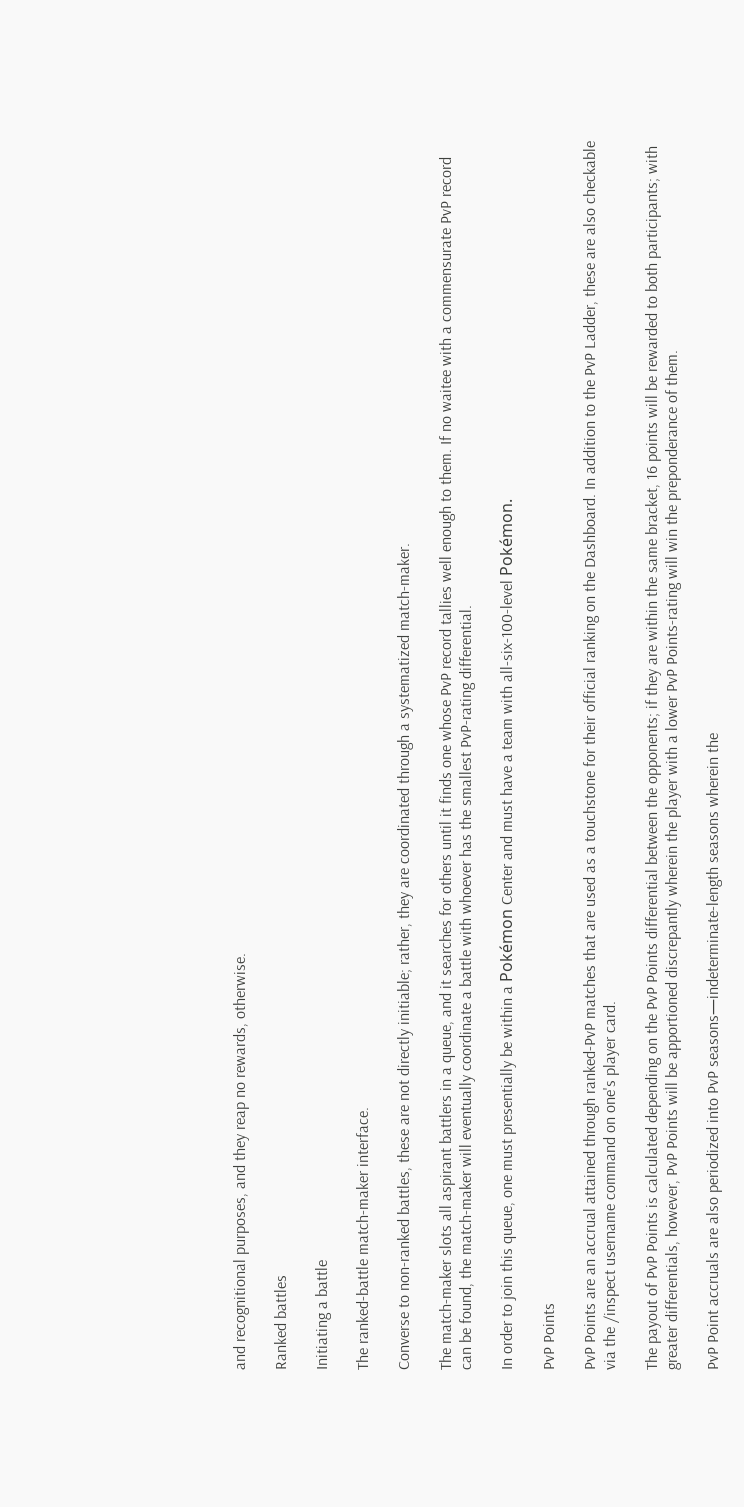and recognitional purposes, and they reap no rewards, otherwise.

Ranked battles

Initiating a battle

The ranked-battle match-maker interface.

Converse to non-ranked battles, these are not directly initiable; rather, they are coordinated through a systematized match-maker.

The match-maker slots all aspirant battlers in a queue, and it searches for others until it finds one whose PvP record tallies well enough to them. If no waitee with a commensurate PvP record can be found, the match-maker will eventually coordinate a battle with whoever has the smallest PvP-rating differential.

In order to join this queue, one must presentially be within a Pokémon Center and must have a team with all-six-100-level Pokémon.

PvP Points

PvP Points are an accrual attained through ranked-PvP matches that are used as a touchstone for their official ranking on the Dashboard. In addition to the PvP Ladder, these are also checkable via the /inspect username command on one's player card.

The payout of PvP Points is calculated depending on the PvP Points differential between the opponents; if they are within the same bracket, 16 points will be rewarded to both participants; with greater differentials, however, PvP Points will be apportioned discrepantly wherein the player with a lower PvP Points-rating will win the preponderance of them.

PvP Point accruals are also periodized into PvP seasons—indeterminate-length seasons wherein the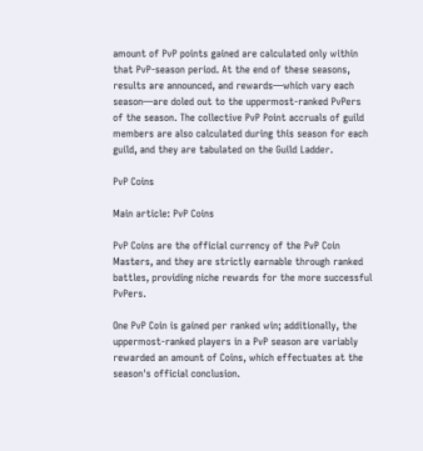amount of PvP points gained are calculated only within that PvP-season period. At the end of these seasons, results are announced, and rewards—which vary each season—are doled out to the uppermost-ranked PvPers of the season. The collective PvP Point accruals of guild members are also calculated during this season for each guild, and they are tabulated on the Guild Ladder.

PvP Coins

Main article: PvP Coins

PvP Coins are the official currency of the PvP Coin Masters, and they are strictly earnable through ranked battles, providing niche rewards for the more successful PvPers.

One PvP Coin is gained per ranked win; additionally, the uppermost-ranked players in a PvP season are variably rewarded an amount of Coins, which effectuates at the season's official conclusion.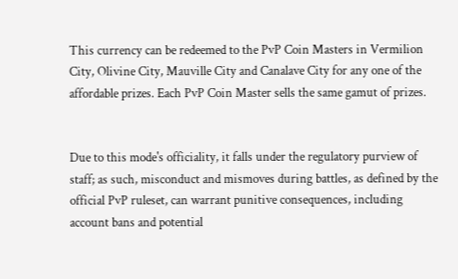This currency can be redeemed to the PvP Coin Masters in Vermilion City, Olivine City, Mauville City and Canalave City for any one of the affordable prizes. Each PvP Coin Master sells the same gamut of prizes.


Due to this mode's officiality, it falls under the regulatory purview of staff; as such, misconduct and mismoves during battles, as defined by the official PvP ruleset, can warrant punitive consequences, including account bans and potential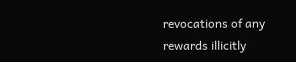revocations of any rewards illicitly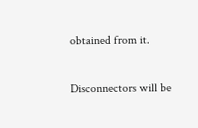obtained from it.

Disconnectors will be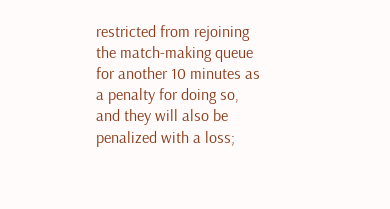restricted from rejoining the match-making queue for another 10 minutes as a penalty for doing so, and they will also be penalized with a loss;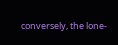conversely, the lone-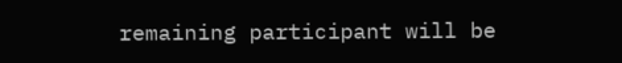remaining participant will be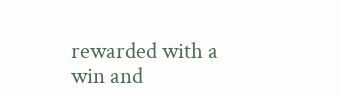rewarded with a win and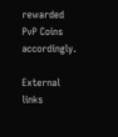rewarded PvP Coins accordingly.

External links